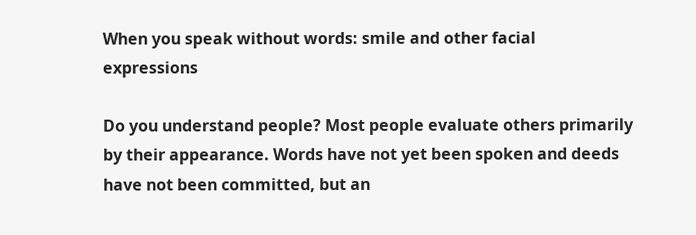When you speak without words: smile and other facial expressions

Do you understand people? Most people evaluate others primarily by their appearance. Words have not yet been spoken and deeds have not been committed, but an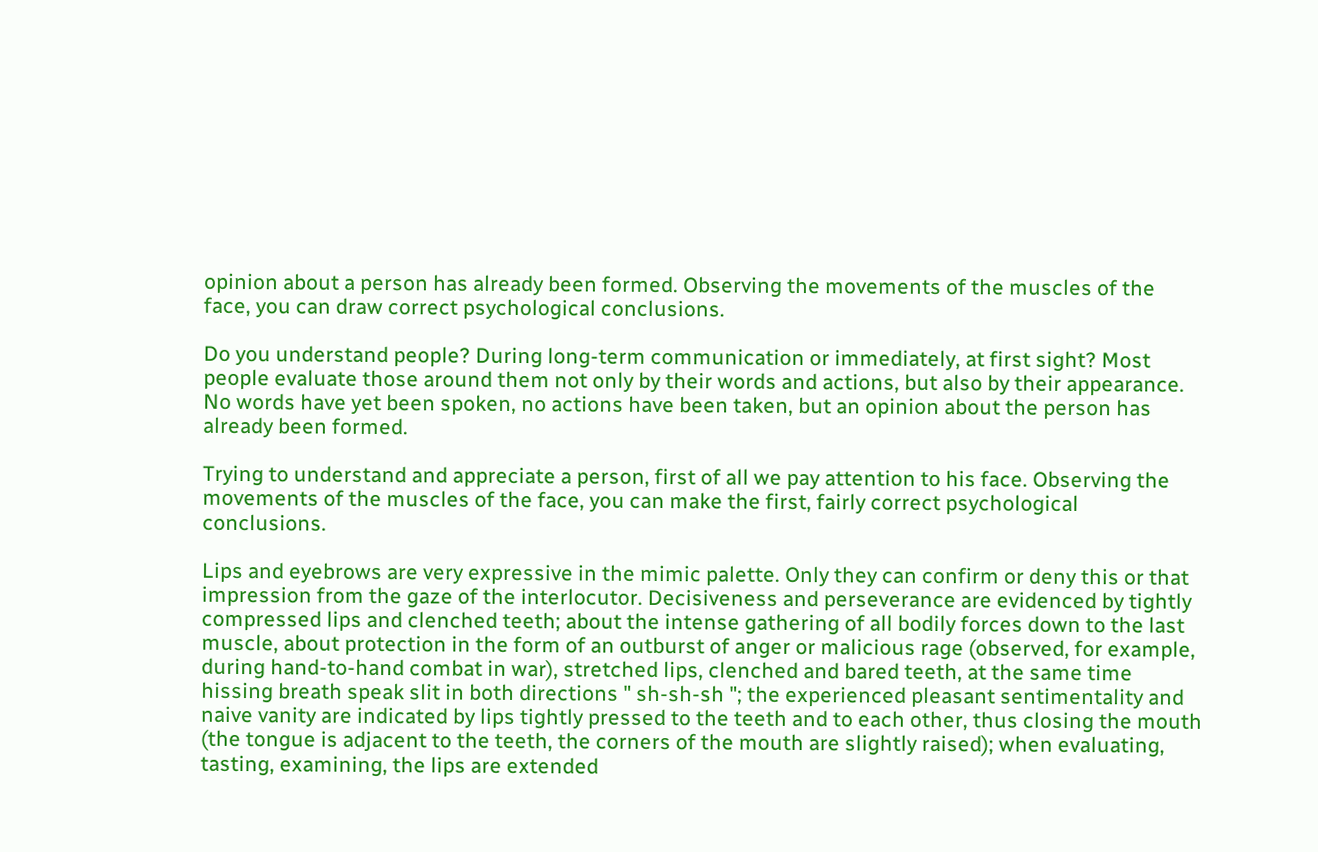opinion about a person has already been formed. Observing the movements of the muscles of the face, you can draw correct psychological conclusions.

Do you understand people? During long-term communication or immediately, at first sight? Most people evaluate those around them not only by their words and actions, but also by their appearance. No words have yet been spoken, no actions have been taken, but an opinion about the person has already been formed.

Trying to understand and appreciate a person, first of all we pay attention to his face. Observing the movements of the muscles of the face, you can make the first, fairly correct psychological conclusions.

Lips and eyebrows are very expressive in the mimic palette. Only they can confirm or deny this or that impression from the gaze of the interlocutor. Decisiveness and perseverance are evidenced by tightly compressed lips and clenched teeth; about the intense gathering of all bodily forces down to the last muscle, about protection in the form of an outburst of anger or malicious rage (observed, for example, during hand-to-hand combat in war), stretched lips, clenched and bared teeth, at the same time hissing breath speak slit in both directions " sh-sh-sh "; the experienced pleasant sentimentality and naive vanity are indicated by lips tightly pressed to the teeth and to each other, thus closing the mouth (the tongue is adjacent to the teeth, the corners of the mouth are slightly raised); when evaluating, tasting, examining, the lips are extended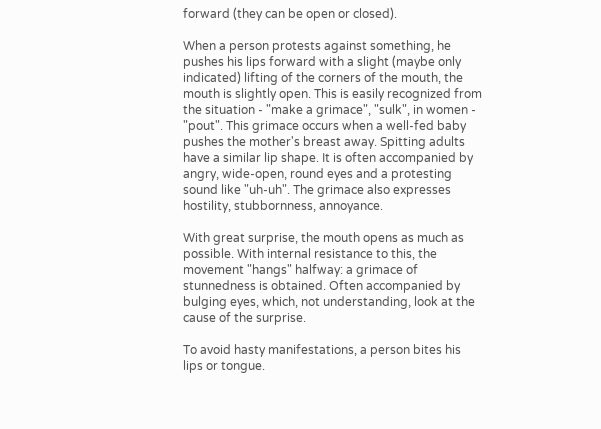forward (they can be open or closed).

When a person protests against something, he pushes his lips forward with a slight (maybe only indicated) lifting of the corners of the mouth, the mouth is slightly open. This is easily recognized from the situation - "make a grimace", "sulk", in women - "pout". This grimace occurs when a well-fed baby pushes the mother's breast away. Spitting adults have a similar lip shape. It is often accompanied by angry, wide-open, round eyes and a protesting sound like "uh-uh". The grimace also expresses hostility, stubbornness, annoyance.

With great surprise, the mouth opens as much as possible. With internal resistance to this, the movement "hangs" halfway: a grimace of stunnedness is obtained. Often accompanied by bulging eyes, which, not understanding, look at the cause of the surprise.

To avoid hasty manifestations, a person bites his lips or tongue.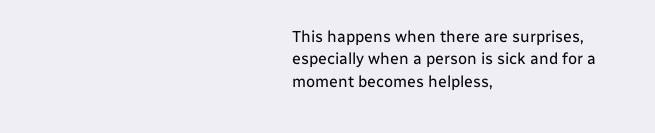This happens when there are surprises, especially when a person is sick and for a moment becomes helpless,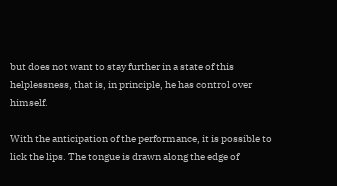but does not want to stay further in a state of this helplessness, that is, in principle, he has control over himself.

With the anticipation of the performance, it is possible to lick the lips. The tongue is drawn along the edge of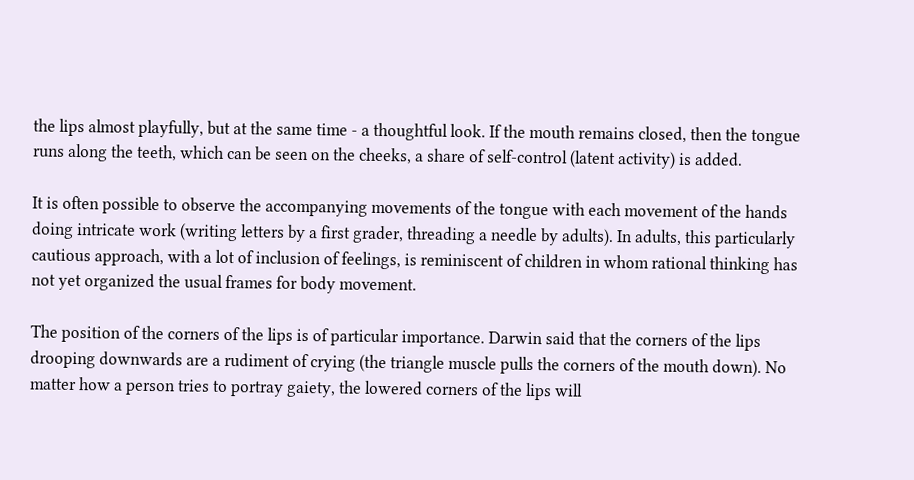the lips almost playfully, but at the same time - a thoughtful look. If the mouth remains closed, then the tongue runs along the teeth, which can be seen on the cheeks, a share of self-control (latent activity) is added.

It is often possible to observe the accompanying movements of the tongue with each movement of the hands doing intricate work (writing letters by a first grader, threading a needle by adults). In adults, this particularly cautious approach, with a lot of inclusion of feelings, is reminiscent of children in whom rational thinking has not yet organized the usual frames for body movement.

The position of the corners of the lips is of particular importance. Darwin said that the corners of the lips drooping downwards are a rudiment of crying (the triangle muscle pulls the corners of the mouth down). No matter how a person tries to portray gaiety, the lowered corners of the lips will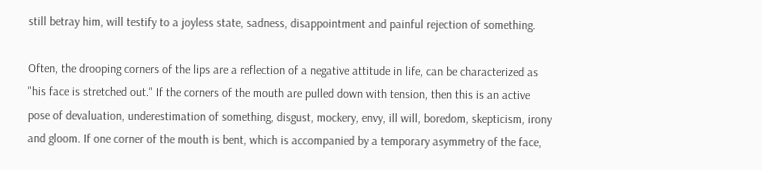still betray him, will testify to a joyless state, sadness, disappointment and painful rejection of something.

Often, the drooping corners of the lips are a reflection of a negative attitude in life, can be characterized as "his face is stretched out." If the corners of the mouth are pulled down with tension, then this is an active pose of devaluation, underestimation of something, disgust, mockery, envy, ill will, boredom, skepticism, irony and gloom. If one corner of the mouth is bent, which is accompanied by a temporary asymmetry of the face,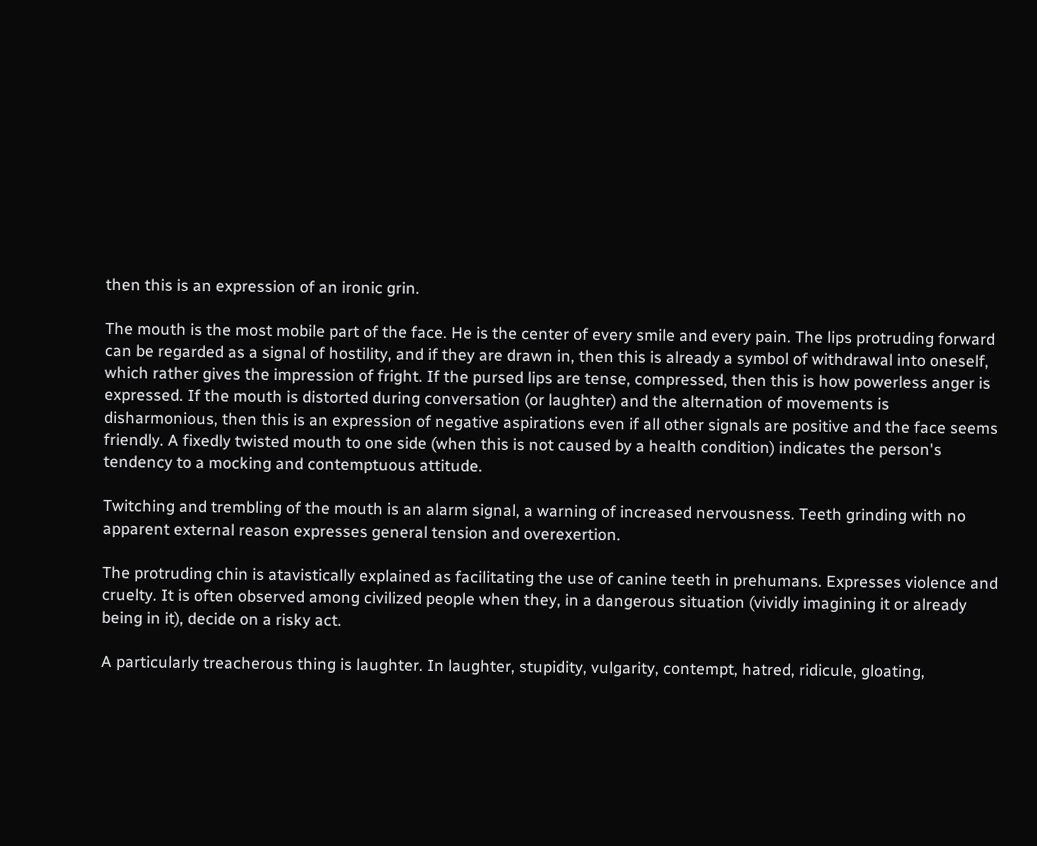then this is an expression of an ironic grin.

The mouth is the most mobile part of the face. He is the center of every smile and every pain. The lips protruding forward can be regarded as a signal of hostility, and if they are drawn in, then this is already a symbol of withdrawal into oneself, which rather gives the impression of fright. If the pursed lips are tense, compressed, then this is how powerless anger is expressed. If the mouth is distorted during conversation (or laughter) and the alternation of movements is disharmonious, then this is an expression of negative aspirations even if all other signals are positive and the face seems friendly. A fixedly twisted mouth to one side (when this is not caused by a health condition) indicates the person's tendency to a mocking and contemptuous attitude.

Twitching and trembling of the mouth is an alarm signal, a warning of increased nervousness. Teeth grinding with no apparent external reason expresses general tension and overexertion.

The protruding chin is atavistically explained as facilitating the use of canine teeth in prehumans. Expresses violence and cruelty. It is often observed among civilized people when they, in a dangerous situation (vividly imagining it or already being in it), decide on a risky act.

A particularly treacherous thing is laughter. In laughter, stupidity, vulgarity, contempt, hatred, ridicule, gloating,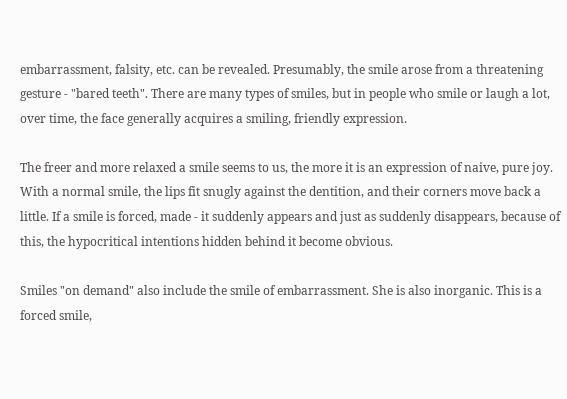embarrassment, falsity, etc. can be revealed. Presumably, the smile arose from a threatening gesture - "bared teeth". There are many types of smiles, but in people who smile or laugh a lot, over time, the face generally acquires a smiling, friendly expression.

The freer and more relaxed a smile seems to us, the more it is an expression of naive, pure joy. With a normal smile, the lips fit snugly against the dentition, and their corners move back a little. If a smile is forced, made - it suddenly appears and just as suddenly disappears, because of this, the hypocritical intentions hidden behind it become obvious.

Smiles "on demand" also include the smile of embarrassment. She is also inorganic. This is a forced smile,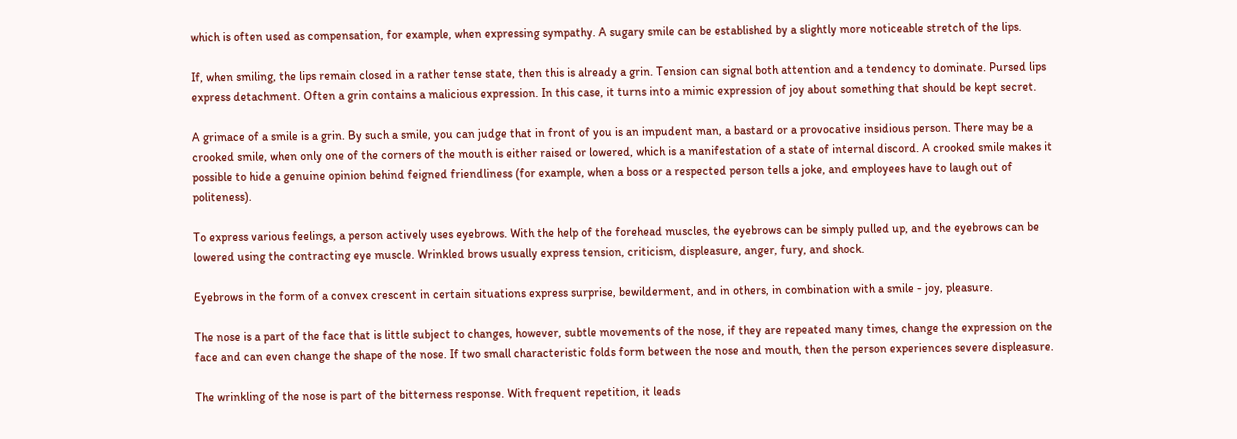which is often used as compensation, for example, when expressing sympathy. A sugary smile can be established by a slightly more noticeable stretch of the lips.

If, when smiling, the lips remain closed in a rather tense state, then this is already a grin. Tension can signal both attention and a tendency to dominate. Pursed lips express detachment. Often a grin contains a malicious expression. In this case, it turns into a mimic expression of joy about something that should be kept secret.

A grimace of a smile is a grin. By such a smile, you can judge that in front of you is an impudent man, a bastard or a provocative insidious person. There may be a crooked smile, when only one of the corners of the mouth is either raised or lowered, which is a manifestation of a state of internal discord. A crooked smile makes it possible to hide a genuine opinion behind feigned friendliness (for example, when a boss or a respected person tells a joke, and employees have to laugh out of politeness).

To express various feelings, a person actively uses eyebrows. With the help of the forehead muscles, the eyebrows can be simply pulled up, and the eyebrows can be lowered using the contracting eye muscle. Wrinkled brows usually express tension, criticism, displeasure, anger, fury, and shock.

Eyebrows in the form of a convex crescent in certain situations express surprise, bewilderment, and in others, in combination with a smile - joy, pleasure.

The nose is a part of the face that is little subject to changes, however, subtle movements of the nose, if they are repeated many times, change the expression on the face and can even change the shape of the nose. If two small characteristic folds form between the nose and mouth, then the person experiences severe displeasure.

The wrinkling of the nose is part of the bitterness response. With frequent repetition, it leads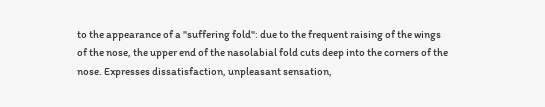to the appearance of a "suffering fold": due to the frequent raising of the wings of the nose, the upper end of the nasolabial fold cuts deep into the corners of the nose. Expresses dissatisfaction, unpleasant sensation,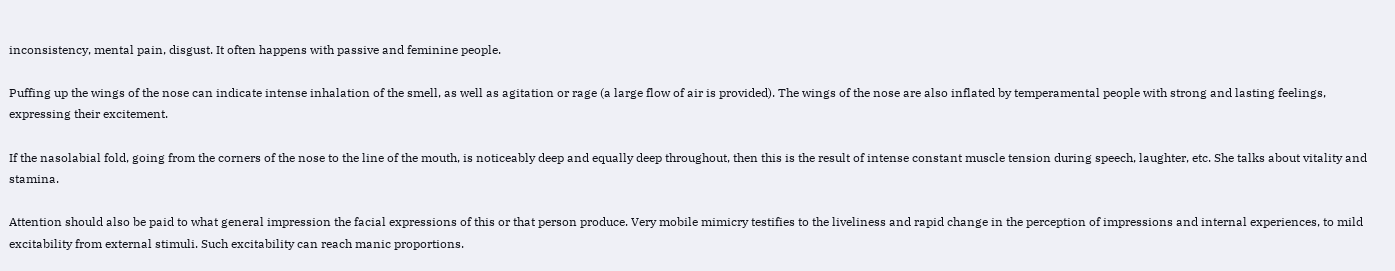inconsistency, mental pain, disgust. It often happens with passive and feminine people.

Puffing up the wings of the nose can indicate intense inhalation of the smell, as well as agitation or rage (a large flow of air is provided). The wings of the nose are also inflated by temperamental people with strong and lasting feelings, expressing their excitement.

If the nasolabial fold, going from the corners of the nose to the line of the mouth, is noticeably deep and equally deep throughout, then this is the result of intense constant muscle tension during speech, laughter, etc. She talks about vitality and stamina.

Attention should also be paid to what general impression the facial expressions of this or that person produce. Very mobile mimicry testifies to the liveliness and rapid change in the perception of impressions and internal experiences, to mild excitability from external stimuli. Such excitability can reach manic proportions.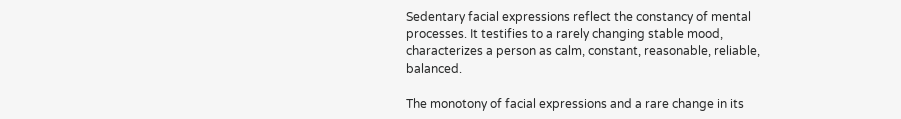Sedentary facial expressions reflect the constancy of mental processes. It testifies to a rarely changing stable mood, characterizes a person as calm, constant, reasonable, reliable, balanced.

The monotony of facial expressions and a rare change in its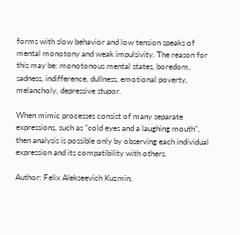forms with slow behavior and low tension speaks of mental monotony and weak impulsivity. The reason for this may be: monotonous mental states, boredom, sadness, indifference, dullness, emotional poverty, melancholy, depressive stupor.

When mimic processes consist of many separate expressions, such as "cold eyes and a laughing mouth", then analysis is possible only by observing each individual expression and its compatibility with others.

Author: Felix Alekseevich Kuzmin,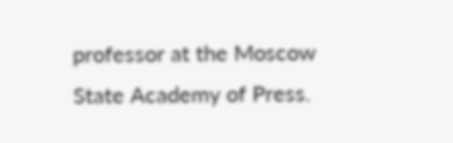professor at the Moscow State Academy of Press.